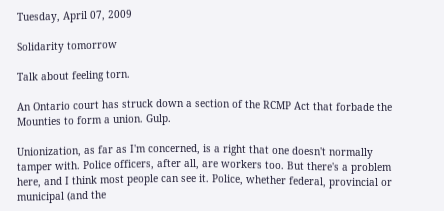Tuesday, April 07, 2009

Solidarity tomorrow

Talk about feeling torn.

An Ontario court has struck down a section of the RCMP Act that forbade the Mounties to form a union. Gulp.

Unionization, as far as I'm concerned, is a right that one doesn't normally tamper with. Police officers, after all, are workers too. But there's a problem here, and I think most people can see it. Police, whether federal, provincial or municipal (and the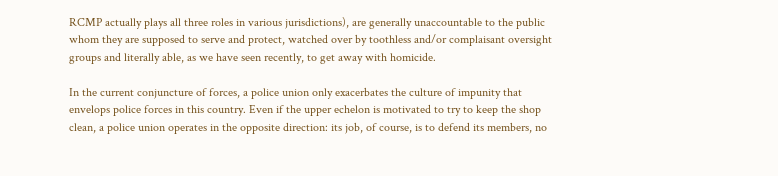RCMP actually plays all three roles in various jurisdictions), are generally unaccountable to the public whom they are supposed to serve and protect, watched over by toothless and/or complaisant oversight groups and literally able, as we have seen recently, to get away with homicide.

In the current conjuncture of forces, a police union only exacerbates the culture of impunity that envelops police forces in this country. Even if the upper echelon is motivated to try to keep the shop clean, a police union operates in the opposite direction: its job, of course, is to defend its members, no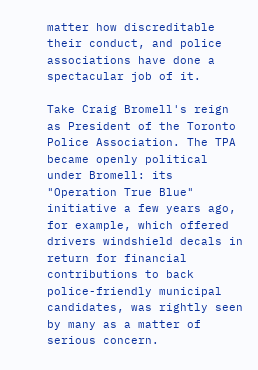matter how discreditable their conduct, and police associations have done a spectacular job of it.

Take Craig Bromell's reign as President of the Toronto Police Association. The TPA became openly political under Bromell: its "Operation True Blue" initiative a few years ago, for example, which offered drivers windshield decals in return for financial contributions to back police-friendly municipal candidates, was rightly seen by many as a matter of serious concern.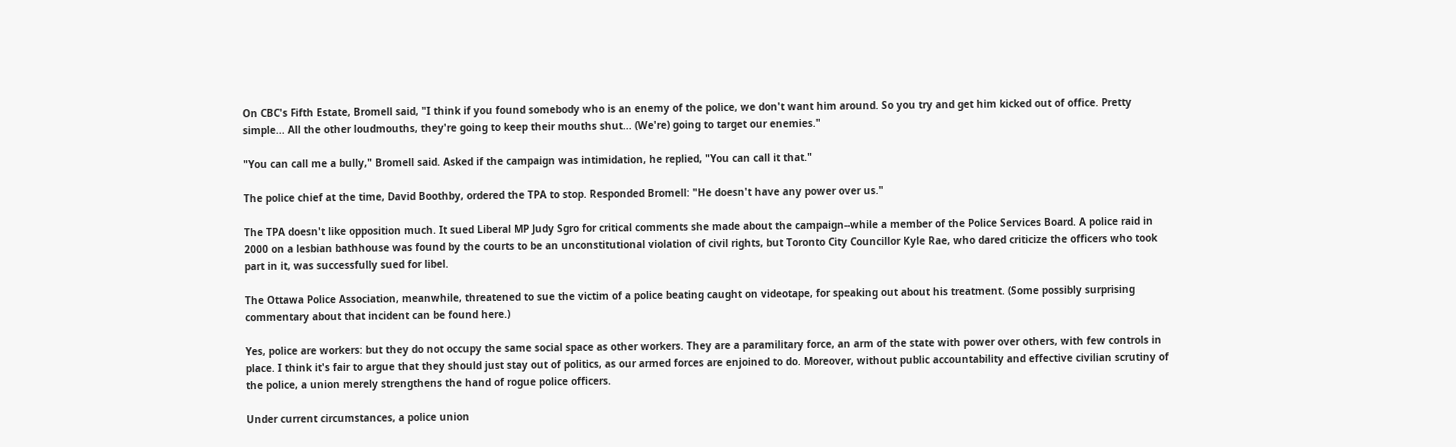On CBC's Fifth Estate, Bromell said, "I think if you found somebody who is an enemy of the police, we don't want him around. So you try and get him kicked out of office. Pretty simple... All the other loudmouths, they're going to keep their mouths shut... (We're) going to target our enemies."

"You can call me a bully," Bromell said. Asked if the campaign was intimidation, he replied, "You can call it that."

The police chief at the time, David Boothby, ordered the TPA to stop. Responded Bromell: "He doesn't have any power over us."

The TPA doesn't like opposition much. It sued Liberal MP Judy Sgro for critical comments she made about the campaign--while a member of the Police Services Board. A police raid in 2000 on a lesbian bathhouse was found by the courts to be an unconstitutional violation of civil rights, but Toronto City Councillor Kyle Rae, who dared criticize the officers who took part in it, was successfully sued for libel.

The Ottawa Police Association, meanwhile, threatened to sue the victim of a police beating caught on videotape, for speaking out about his treatment. (Some possibly surprising commentary about that incident can be found here.)

Yes, police are workers: but they do not occupy the same social space as other workers. They are a paramilitary force, an arm of the state with power over others, with few controls in place. I think it's fair to argue that they should just stay out of politics, as our armed forces are enjoined to do. Moreover, without public accountability and effective civilian scrutiny of the police, a union merely strengthens the hand of rogue police officers.

Under current circumstances, a police union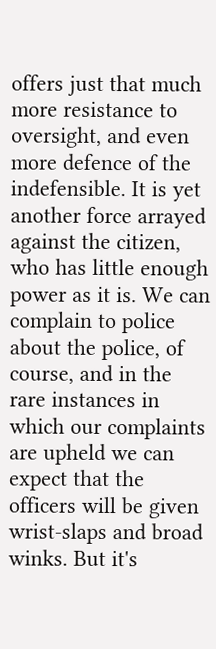offers just that much more resistance to oversight, and even more defence of the indefensible. It is yet another force arrayed against the citizen, who has little enough power as it is. We can complain to police about the police, of course, and in the rare instances in which our complaints are upheld we can expect that the officers will be given wrist-slaps and broad winks. But it's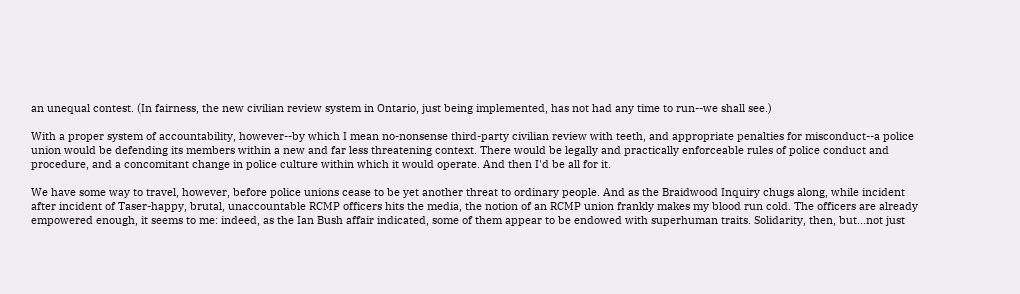an unequal contest. (In fairness, the new civilian review system in Ontario, just being implemented, has not had any time to run--we shall see.)

With a proper system of accountability, however--by which I mean no-nonsense third-party civilian review with teeth, and appropriate penalties for misconduct--a police union would be defending its members within a new and far less threatening context. There would be legally and practically enforceable rules of police conduct and procedure, and a concomitant change in police culture within which it would operate. And then I'd be all for it.

We have some way to travel, however, before police unions cease to be yet another threat to ordinary people. And as the Braidwood Inquiry chugs along, while incident after incident of Taser-happy, brutal, unaccountable RCMP officers hits the media, the notion of an RCMP union frankly makes my blood run cold. The officers are already empowered enough, it seems to me: indeed, as the Ian Bush affair indicated, some of them appear to be endowed with superhuman traits. Solidarity, then, but...not just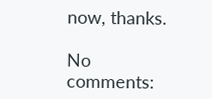now, thanks.

No comments: